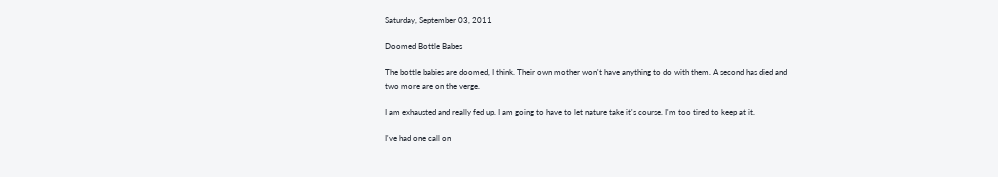Saturday, September 03, 2011

Doomed Bottle Babes

The bottle babies are doomed, I think. Their own mother won't have anything to do with them. A second has died and two more are on the verge.

I am exhausted and really fed up. I am going to have to let nature take it's course. I'm too tired to keep at it.

I've had one call on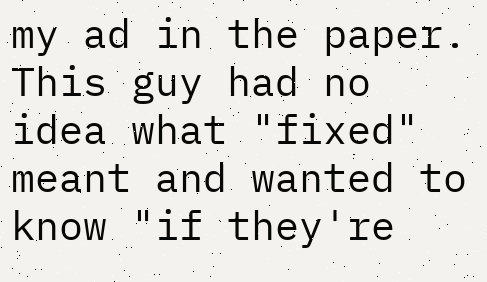my ad in the paper. This guy had no idea what "fixed" meant and wanted to know "if they're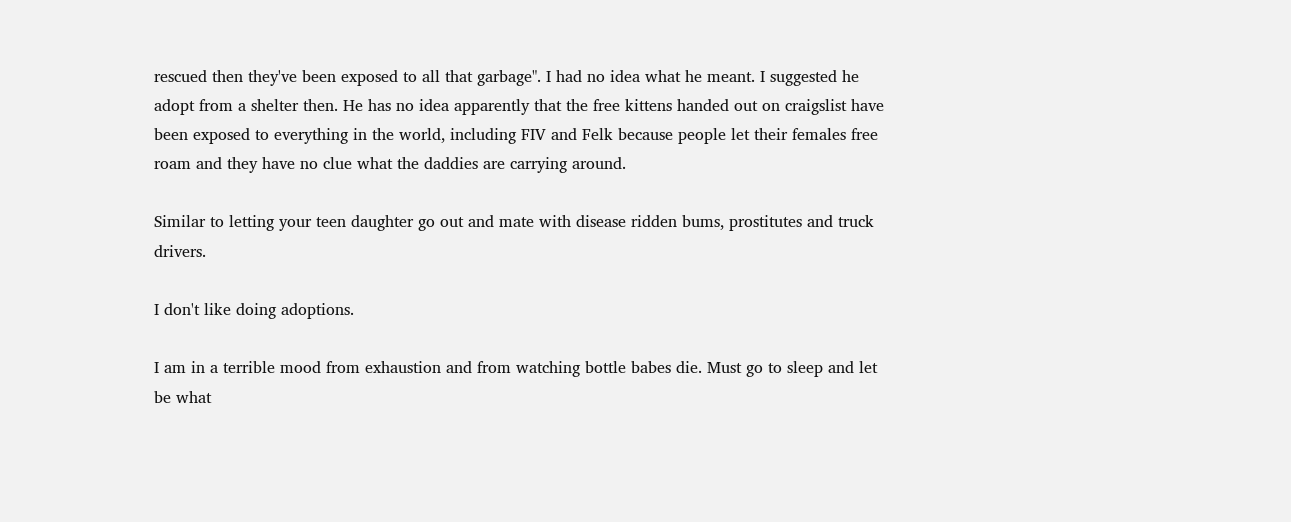rescued then they've been exposed to all that garbage". I had no idea what he meant. I suggested he adopt from a shelter then. He has no idea apparently that the free kittens handed out on craigslist have been exposed to everything in the world, including FIV and Felk because people let their females free roam and they have no clue what the daddies are carrying around.

Similar to letting your teen daughter go out and mate with disease ridden bums, prostitutes and truck drivers.

I don't like doing adoptions.

I am in a terrible mood from exhaustion and from watching bottle babes die. Must go to sleep and let be what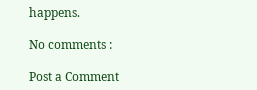happens.

No comments :

Post a Comment